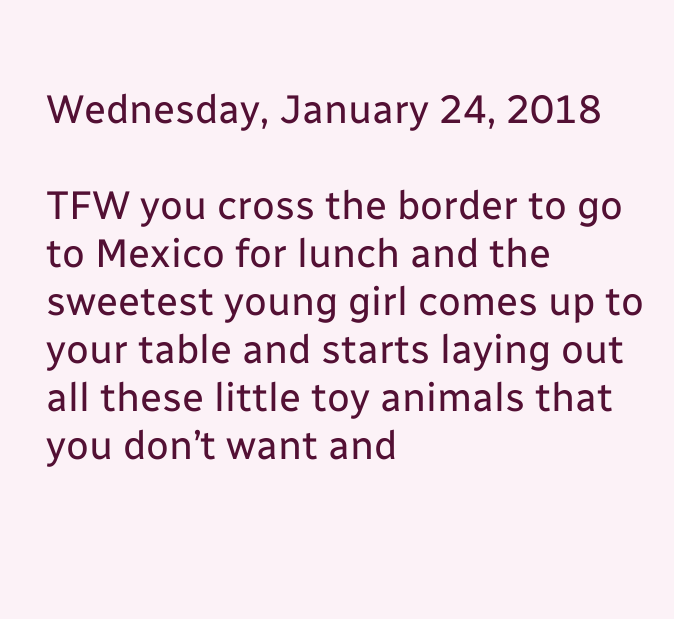Wednesday, January 24, 2018

TFW you cross the border to go to Mexico for lunch and the sweetest young girl comes up to your table and starts laying out all these little toy animals that you don’t want and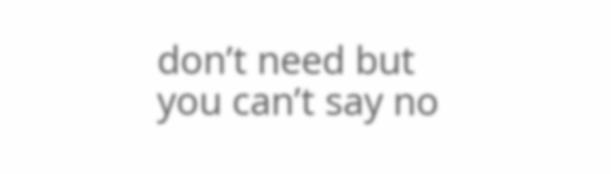don’t need but you can’t say no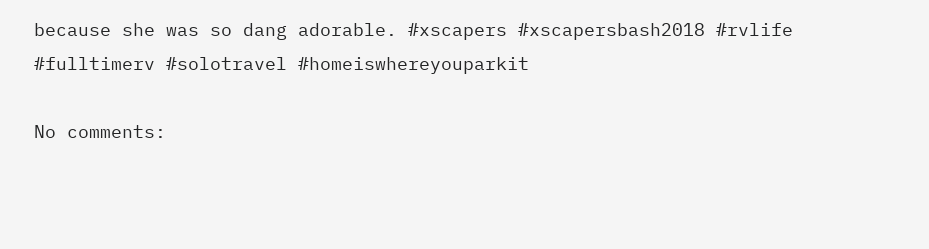because she was so dang adorable. #xscapers #xscapersbash2018 #rvlife #fulltimerv #solotravel #homeiswhereyouparkit

No comments: